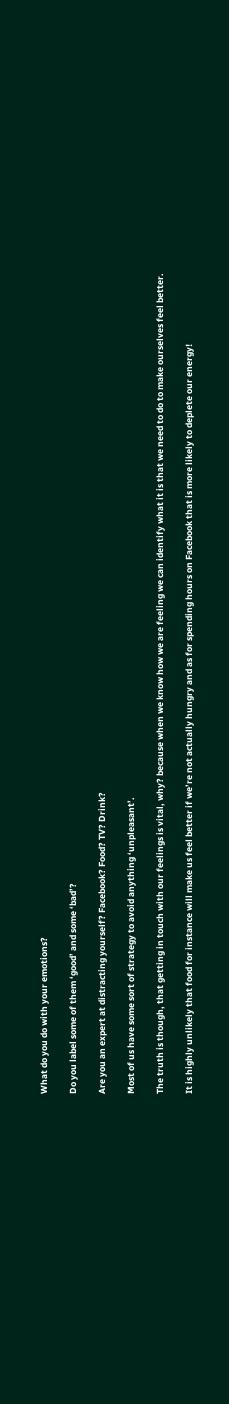What do you do with your emotions?

Do you label some of them ‘good’ and some ‘bad’?

Are you an expert at distracting yourself? Facebook? Food? TV? Drink?

Most of us have some sort of strategy to avoid anything ‘unpleasant’.

The truth is though, that getting in touch with our feelings is vital, why? because when we know how we are feeling we can identify what it is that we need to do to make ourselves feel better.

It is highly unlikely that food for instance will make us feel better if we’re not actually hungry and as for spending hours on Facebook that is more likely to deplete our energy!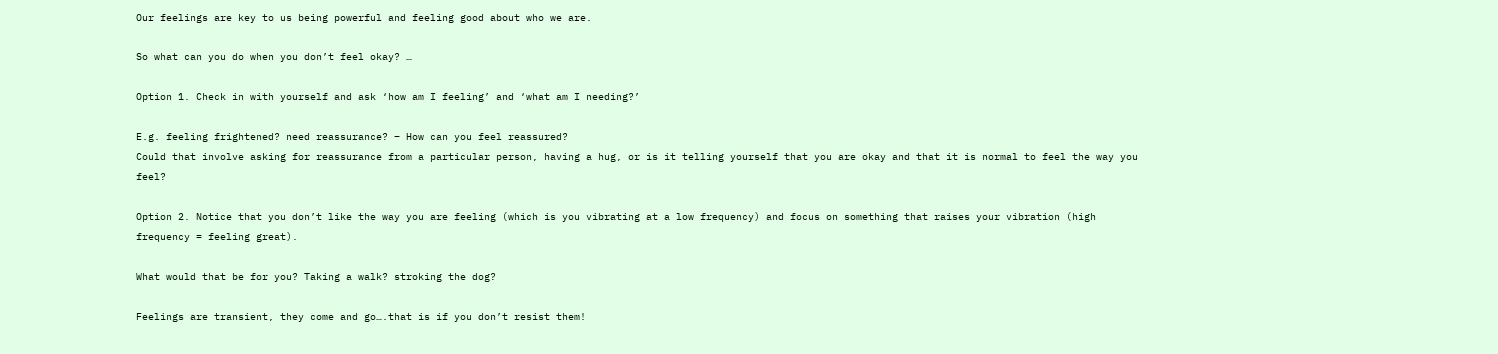Our feelings are key to us being powerful and feeling good about who we are.

So what can you do when you don’t feel okay? …

Option 1. Check in with yourself and ask ‘how am I feeling’ and ‘what am I needing?’

E.g. feeling frightened? need reassurance? – How can you feel reassured?
Could that involve asking for reassurance from a particular person, having a hug, or is it telling yourself that you are okay and that it is normal to feel the way you feel?

Option 2. Notice that you don’t like the way you are feeling (which is you vibrating at a low frequency) and focus on something that raises your vibration (high frequency = feeling great).

What would that be for you? Taking a walk? stroking the dog?

Feelings are transient, they come and go….that is if you don’t resist them!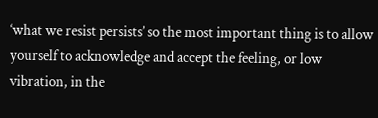‘what we resist persists’ so the most important thing is to allow yourself to acknowledge and accept the feeling, or low vibration, in the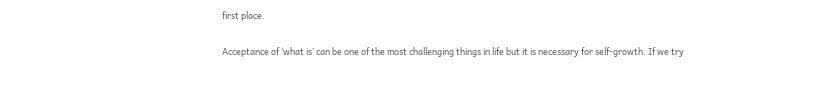first place.

Acceptance of ‘what is’ can be one of the most challenging things in life but it is necessary for self-growth. If we try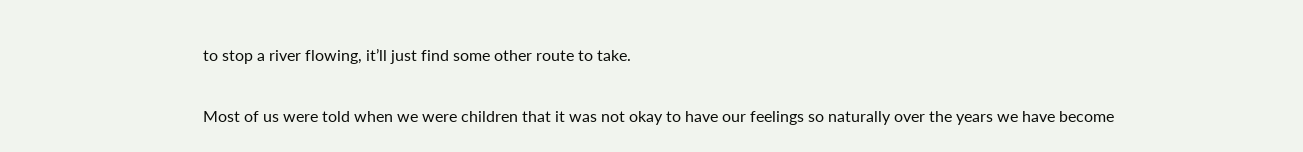to stop a river flowing, it’ll just find some other route to take.

Most of us were told when we were children that it was not okay to have our feelings so naturally over the years we have become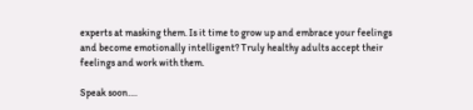experts at masking them. Is it time to grow up and embrace your feelings and become emotionally intelligent? Truly healthy adults accept their feelings and work with them.

Speak soon….